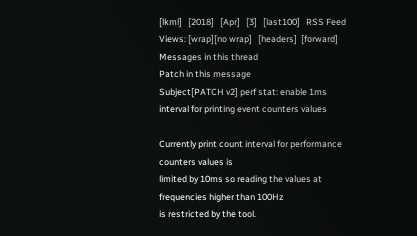[lkml]   [2018]   [Apr]   [3]   [last100]   RSS Feed
Views: [wrap][no wrap]   [headers]  [forward]
Messages in this thread
Patch in this message
Subject[PATCH v2] perf stat: enable 1ms interval for printing event counters values

Currently print count interval for performance counters values is
limited by 10ms so reading the values at frequencies higher than 100Hz
is restricted by the tool.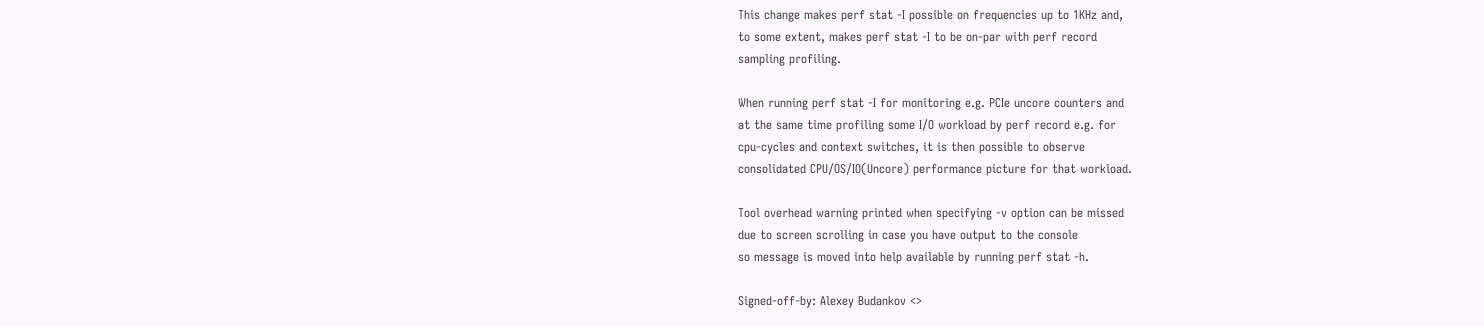This change makes perf stat -I possible on frequencies up to 1KHz and,
to some extent, makes perf stat -I to be on-par with perf record
sampling profiling.

When running perf stat -I for monitoring e.g. PCIe uncore counters and
at the same time profiling some I/O workload by perf record e.g. for
cpu-cycles and context switches, it is then possible to observe
consolidated CPU/OS/IO(Uncore) performance picture for that workload.

Tool overhead warning printed when specifying -v option can be missed
due to screen scrolling in case you have output to the console
so message is moved into help available by running perf stat -h.

Signed-off-by: Alexey Budankov <>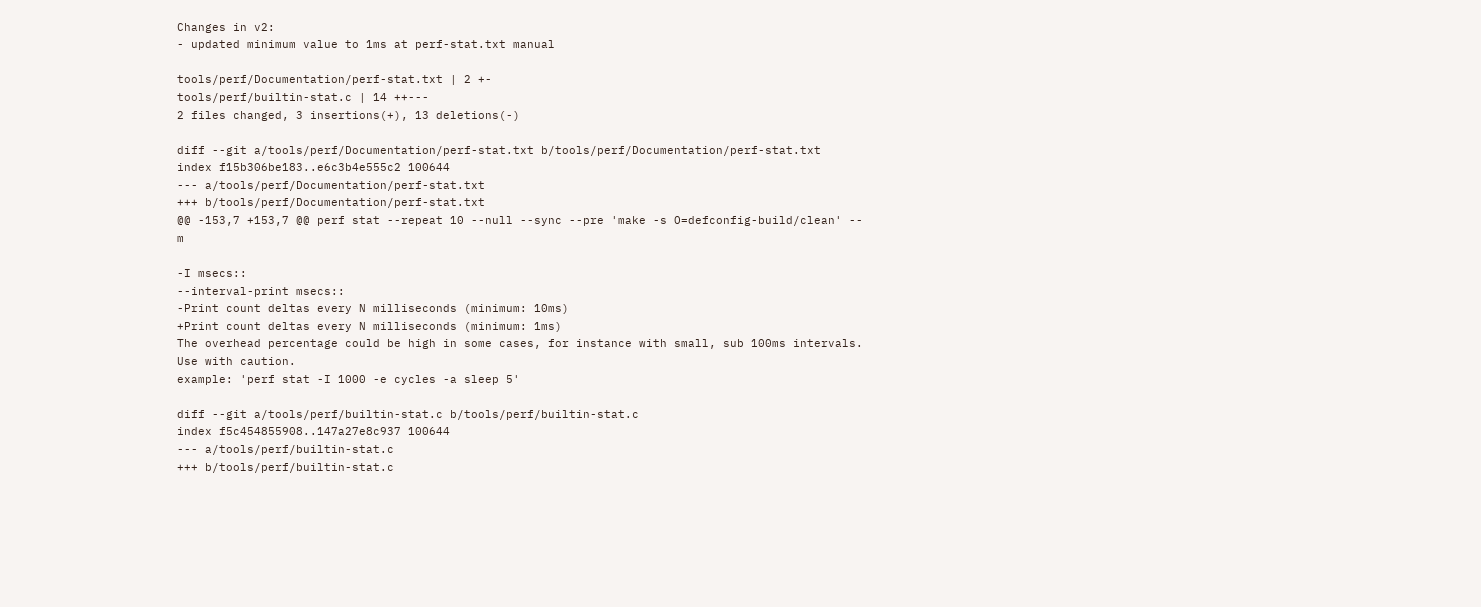Changes in v2:
- updated minimum value to 1ms at perf-stat.txt manual

tools/perf/Documentation/perf-stat.txt | 2 +-
tools/perf/builtin-stat.c | 14 ++---
2 files changed, 3 insertions(+), 13 deletions(-)

diff --git a/tools/perf/Documentation/perf-stat.txt b/tools/perf/Documentation/perf-stat.txt
index f15b306be183..e6c3b4e555c2 100644
--- a/tools/perf/Documentation/perf-stat.txt
+++ b/tools/perf/Documentation/perf-stat.txt
@@ -153,7 +153,7 @@ perf stat --repeat 10 --null --sync --pre 'make -s O=defconfig-build/clean' -- m

-I msecs::
--interval-print msecs::
-Print count deltas every N milliseconds (minimum: 10ms)
+Print count deltas every N milliseconds (minimum: 1ms)
The overhead percentage could be high in some cases, for instance with small, sub 100ms intervals. Use with caution.
example: 'perf stat -I 1000 -e cycles -a sleep 5'

diff --git a/tools/perf/builtin-stat.c b/tools/perf/builtin-stat.c
index f5c454855908..147a27e8c937 100644
--- a/tools/perf/builtin-stat.c
+++ b/tools/perf/builtin-stat.c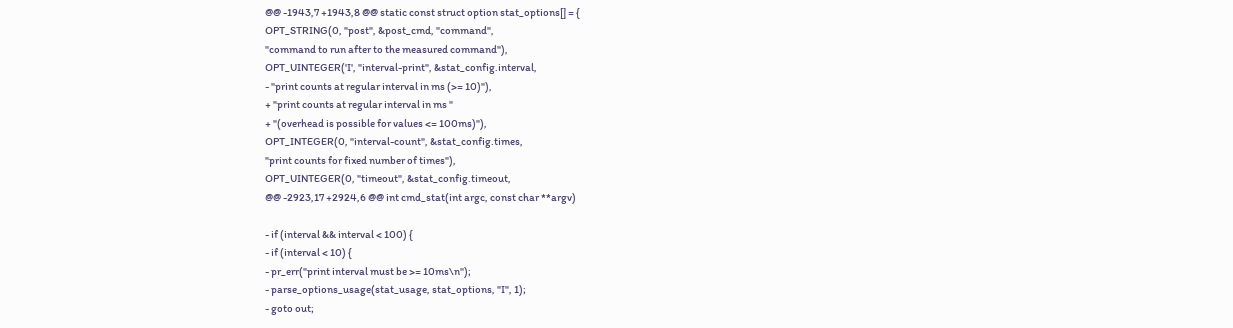@@ -1943,7 +1943,8 @@ static const struct option stat_options[] = {
OPT_STRING(0, "post", &post_cmd, "command",
"command to run after to the measured command"),
OPT_UINTEGER('I', "interval-print", &stat_config.interval,
- "print counts at regular interval in ms (>= 10)"),
+ "print counts at regular interval in ms "
+ "(overhead is possible for values <= 100ms)"),
OPT_INTEGER(0, "interval-count", &stat_config.times,
"print counts for fixed number of times"),
OPT_UINTEGER(0, "timeout", &stat_config.timeout,
@@ -2923,17 +2924,6 @@ int cmd_stat(int argc, const char **argv)

- if (interval && interval < 100) {
- if (interval < 10) {
- pr_err("print interval must be >= 10ms\n");
- parse_options_usage(stat_usage, stat_options, "I", 1);
- goto out;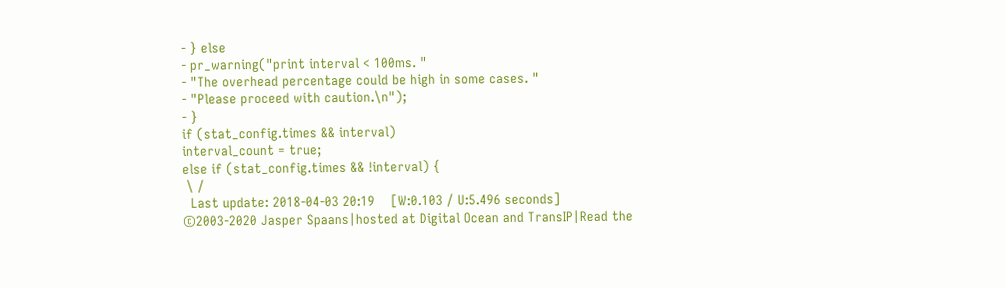- } else
- pr_warning("print interval < 100ms. "
- "The overhead percentage could be high in some cases. "
- "Please proceed with caution.\n");
- }
if (stat_config.times && interval)
interval_count = true;
else if (stat_config.times && !interval) {
 \ /
  Last update: 2018-04-03 20:19    [W:0.103 / U:5.496 seconds]
©2003-2020 Jasper Spaans|hosted at Digital Ocean and TransIP|Read the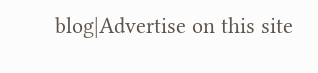blog|Advertise on this site